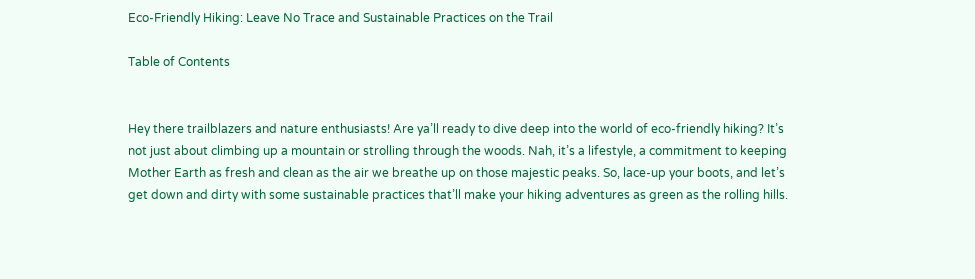Eco-Friendly Hiking: Leave No Trace and Sustainable Practices on the Trail

Table of Contents


Hey there trailblazers and nature enthusiasts! Are ya’ll ready to dive deep into the world of eco-friendly hiking? It’s not just about climbing up a mountain or strolling through the woods. Nah, it’s a lifestyle, a commitment to keeping Mother Earth as fresh and clean as the air we breathe up on those majestic peaks. So, lace-up your boots, and let’s get down and dirty with some sustainable practices that’ll make your hiking adventures as green as the rolling hills.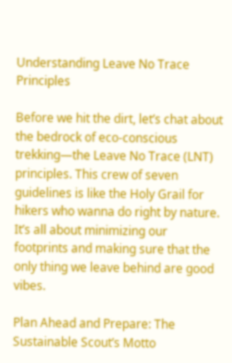Understanding Leave No Trace Principles

Before we hit the dirt, let’s chat about the bedrock of eco-conscious trekking—the Leave No Trace (LNT) principles. This crew of seven guidelines is like the Holy Grail for hikers who wanna do right by nature. It’s all about minimizing our footprints and making sure that the only thing we leave behind are good vibes.

Plan Ahead and Prepare: The Sustainable Scout’s Motto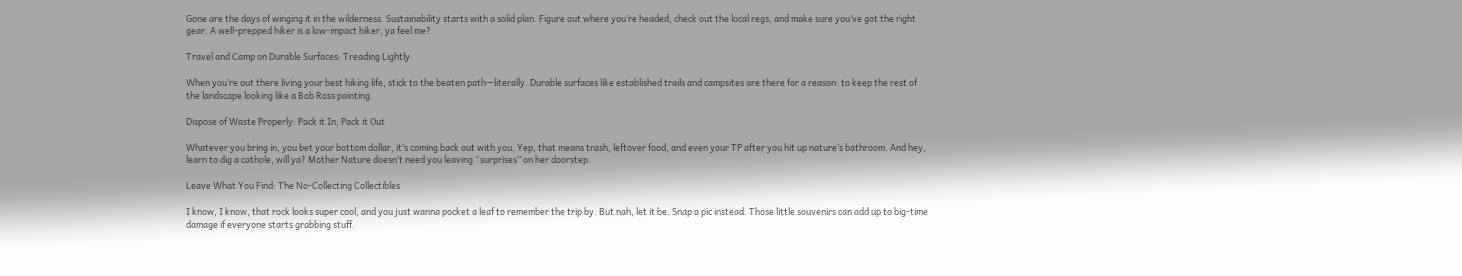Gone are the days of winging it in the wilderness. Sustainability starts with a solid plan. Figure out where you’re headed, check out the local regs, and make sure you’ve got the right gear. A well-prepped hiker is a low-impact hiker, ya feel me?

Travel and Camp on Durable Surfaces: Treading Lightly

When you’re out there living your best hiking life, stick to the beaten path—literally. Durable surfaces like established trails and campsites are there for a reason: to keep the rest of the landscape looking like a Bob Ross painting.

Dispose of Waste Properly: Pack it In, Pack it Out

Whatever you bring in, you bet your bottom dollar, it’s coming back out with you. Yep, that means trash, leftover food, and even your TP after you hit up nature’s bathroom. And hey, learn to dig a cathole, will ya? Mother Nature doesn’t need you leaving “surprises” on her doorstep.

Leave What You Find: The No-Collecting Collectibles

I know, I know, that rock looks super cool, and you just wanna pocket a leaf to remember the trip by. But nah, let it be. Snap a pic instead. Those little souvenirs can add up to big-time damage if everyone starts grabbing stuff.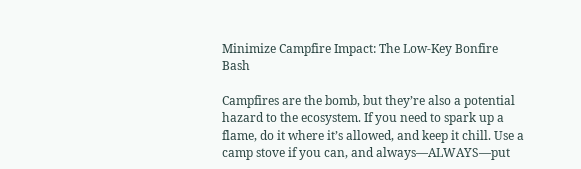Minimize Campfire Impact: The Low-Key Bonfire Bash

Campfires are the bomb, but they’re also a potential hazard to the ecosystem. If you need to spark up a flame, do it where it’s allowed, and keep it chill. Use a camp stove if you can, and always—ALWAYS—put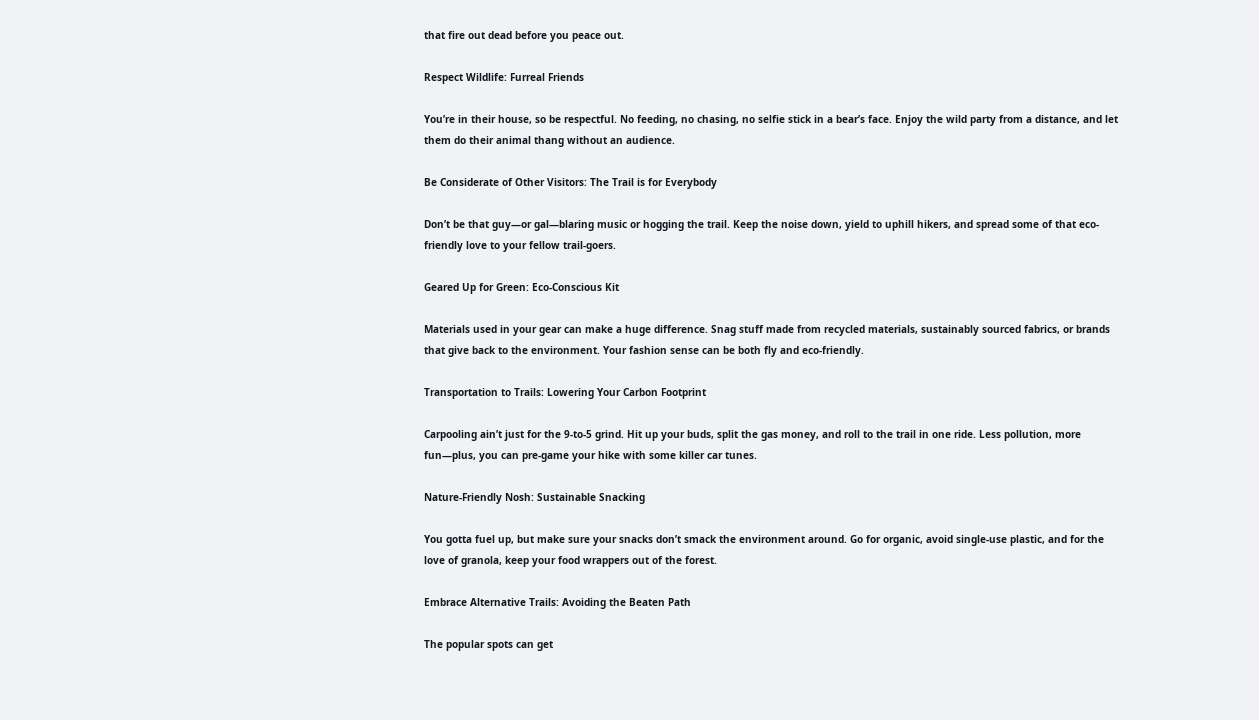that fire out dead before you peace out.

Respect Wildlife: Furreal Friends

You’re in their house, so be respectful. No feeding, no chasing, no selfie stick in a bear’s face. Enjoy the wild party from a distance, and let them do their animal thang without an audience.

Be Considerate of Other Visitors: The Trail is for Everybody

Don’t be that guy—or gal—blaring music or hogging the trail. Keep the noise down, yield to uphill hikers, and spread some of that eco-friendly love to your fellow trail-goers.

Geared Up for Green: Eco-Conscious Kit

Materials used in your gear can make a huge difference. Snag stuff made from recycled materials, sustainably sourced fabrics, or brands that give back to the environment. Your fashion sense can be both fly and eco-friendly.

Transportation to Trails: Lowering Your Carbon Footprint

Carpooling ain’t just for the 9-to-5 grind. Hit up your buds, split the gas money, and roll to the trail in one ride. Less pollution, more fun—plus, you can pre-game your hike with some killer car tunes.

Nature-Friendly Nosh: Sustainable Snacking

You gotta fuel up, but make sure your snacks don’t smack the environment around. Go for organic, avoid single-use plastic, and for the love of granola, keep your food wrappers out of the forest.

Embrace Alternative Trails: Avoiding the Beaten Path

The popular spots can get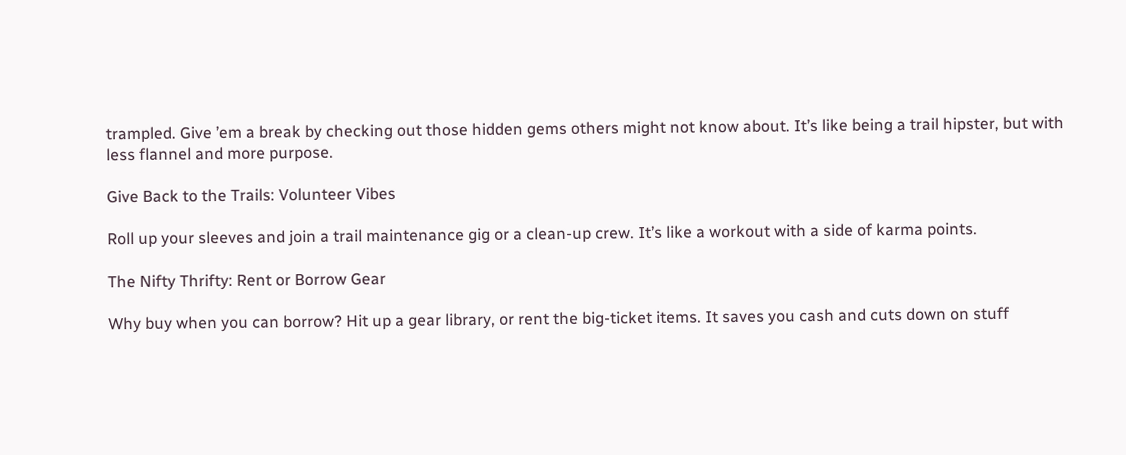trampled. Give ’em a break by checking out those hidden gems others might not know about. It’s like being a trail hipster, but with less flannel and more purpose.

Give Back to the Trails: Volunteer Vibes

Roll up your sleeves and join a trail maintenance gig or a clean-up crew. It’s like a workout with a side of karma points.

The Nifty Thrifty: Rent or Borrow Gear

Why buy when you can borrow? Hit up a gear library, or rent the big-ticket items. It saves you cash and cuts down on stuff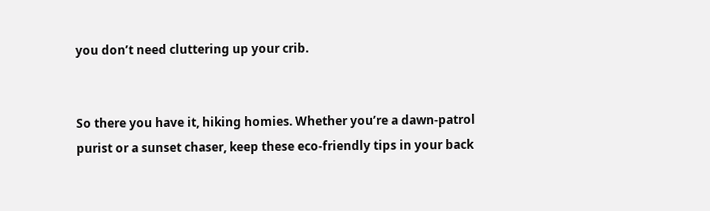you don’t need cluttering up your crib.


So there you have it, hiking homies. Whether you’re a dawn-patrol purist or a sunset chaser, keep these eco-friendly tips in your back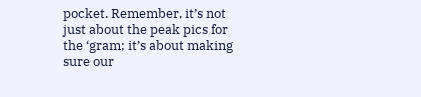pocket. Remember, it’s not just about the peak pics for the ‘gram; it’s about making sure our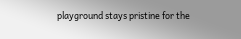playground stays pristine for the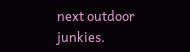next outdoor junkies.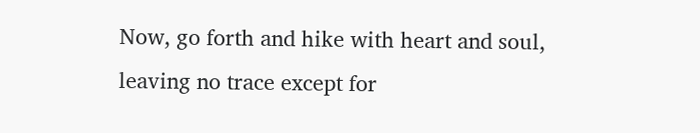Now, go forth and hike with heart and soul, leaving no trace except for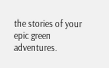the stories of your epic green adventures.